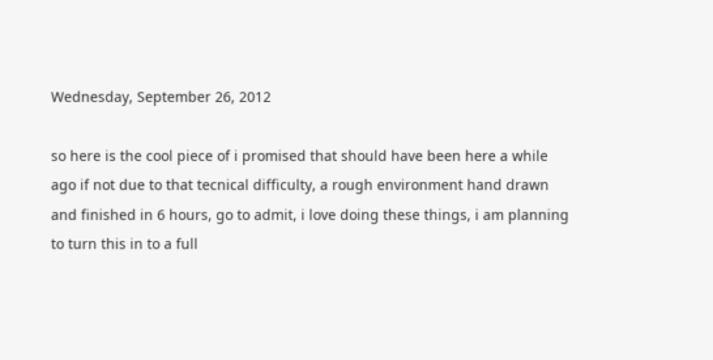Wednesday, September 26, 2012

so here is the cool piece of i promised that should have been here a while ago if not due to that tecnical difficulty, a rough environment hand drawn and finished in 6 hours, go to admit, i love doing these things, i am planning to turn this in to a full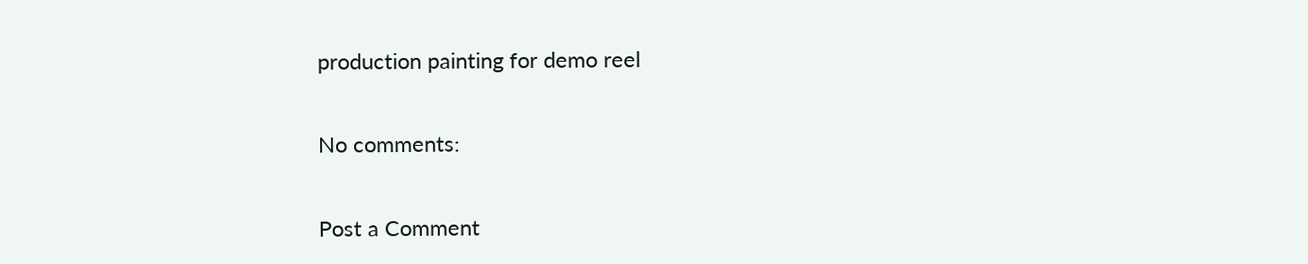production painting for demo reel

No comments:

Post a Comment